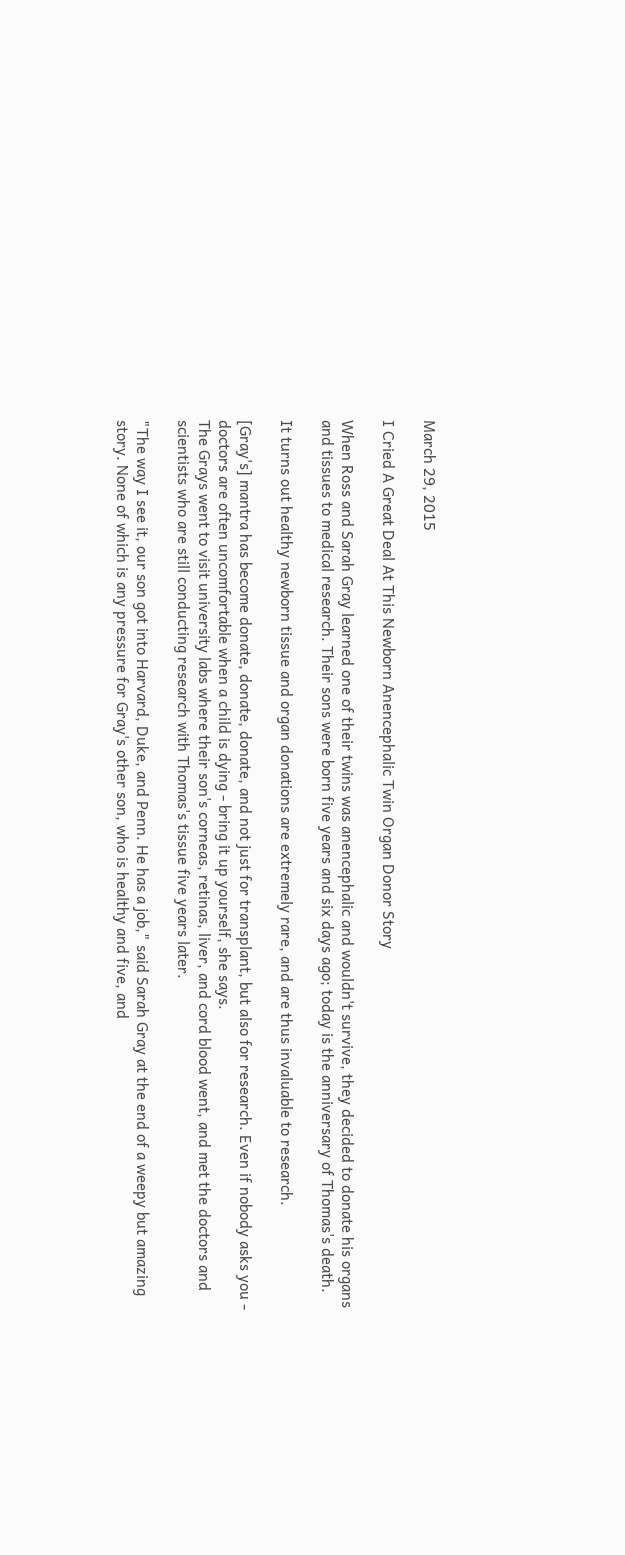March 29, 2015

I Cried A Great Deal At This Newborn Anencephalic Twin Organ Donor Story

When Ross and Sarah Gray learned one of their twins was anencephalic and wouldn't survive, they decided to donate his organs and tissues to medical research. Their sons were born five years and six days ago; today is the anniversary of Thomas's death.

It turns out healthy newborn tissue and organ donations are extremely rare, and are thus invaluable to research.

[Gray's] mantra has become donate, donate, donate, and not just for transplant, but also for research. Even if nobody asks you - doctors are often uncomfortable when a child is dying - bring it up yourself, she says.
The Grays went to visit university labs where their son's corneas, retinas, liver, and cord blood went, and met the doctors and scientists who are still conducting research with Thomas's tissue five years later.

"The way I see it, our son got into Harvard, Duke, and Penn. He has a job," said Sarah Gray at the end of a weepy but amazing story. None of which is any pressure for Gray's other son, who is healthy and five, and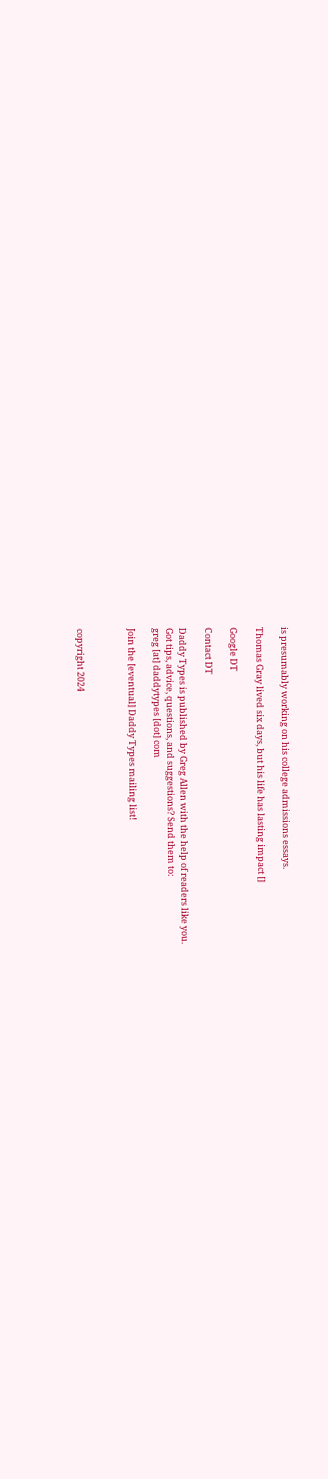is presumably working on his college admissions essays.

Thomas Gray lived six days, but his life has lasting impact []

Google DT

Contact DT

Daddy Types is published by Greg Allen with the help of readers like you.
Got tips, advice, questions, and suggestions? Send them to:
greg [at] daddytypes [dot] com

Join the [eventual] Daddy Types mailing list!



copyright 2024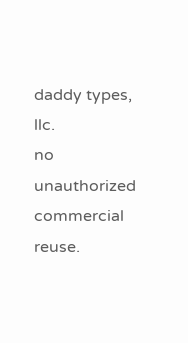daddy types, llc.
no unauthorized commercial reuse.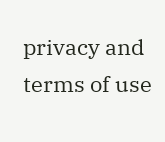privacy and terms of use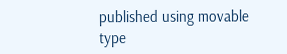published using movable type